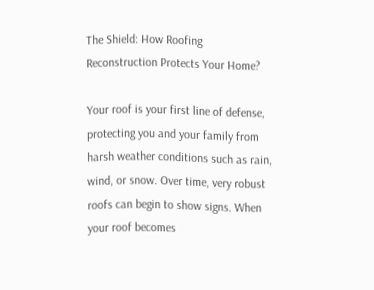The Shield: How Roofing Reconstruction Protects Your Home?

Your roof is your first line of defense, protecting you and your family from harsh weather conditions such as rain, wind, or snow. Over time, very robust roofs can begin to show signs. When your roof becomes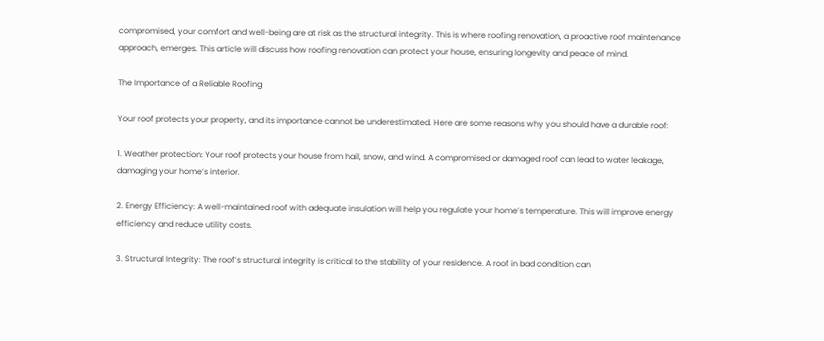compromised, your comfort and well-being are at risk as the structural integrity. This is where roofing renovation, a proactive roof maintenance approach, emerges. This article will discuss how roofing renovation can protect your house, ensuring longevity and peace of mind.

The Importance of a Reliable Roofing

Your roof protects your property, and its importance cannot be underestimated. Here are some reasons why you should have a durable roof:

1. Weather protection: Your roof protects your house from hail, snow, and wind. A compromised or damaged roof can lead to water leakage, damaging your home’s interior.

2. Energy Efficiency: A well-maintained roof with adequate insulation will help you regulate your home’s temperature. This will improve energy efficiency and reduce utility costs.

3. Structural Integrity: The roof’s structural integrity is critical to the stability of your residence. A roof in bad condition can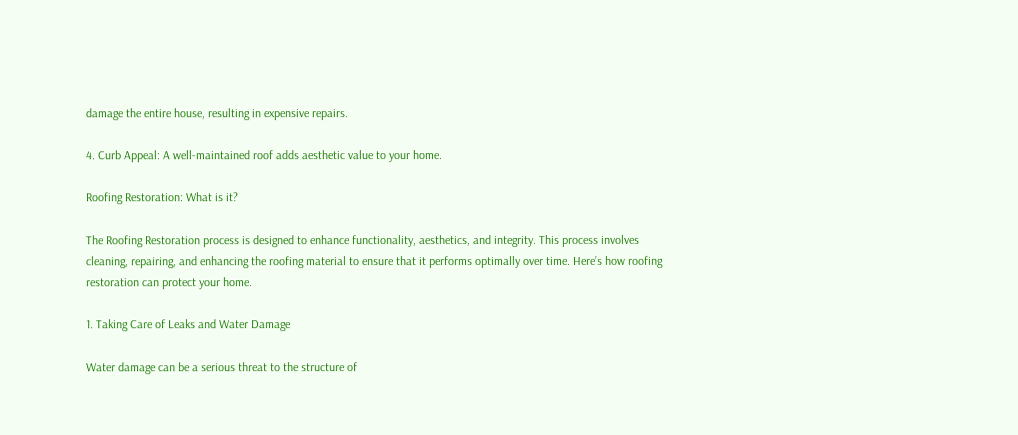damage the entire house, resulting in expensive repairs.

4. Curb Appeal: A well-maintained roof adds aesthetic value to your home.

Roofing Restoration: What is it?

The Roofing Restoration process is designed to enhance functionality, aesthetics, and integrity. This process involves cleaning, repairing, and enhancing the roofing material to ensure that it performs optimally over time. Here’s how roofing restoration can protect your home.

1. Taking Care of Leaks and Water Damage

Water damage can be a serious threat to the structure of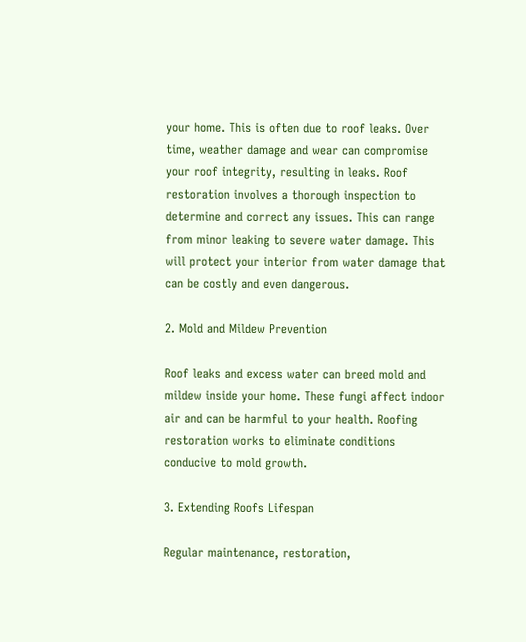your home. This is often due to roof leaks. Over time, weather damage and wear can compromise your roof integrity, resulting in leaks. Roof restoration involves a thorough inspection to determine and correct any issues. This can range from minor leaking to severe water damage. This will protect your interior from water damage that can be costly and even dangerous.

2. Mold and Mildew Prevention

Roof leaks and excess water can breed mold and mildew inside your home. These fungi affect indoor air and can be harmful to your health. Roofing restoration works to eliminate conditions conducive to mold growth.

3. Extending Roofs Lifespan

Regular maintenance, restoration,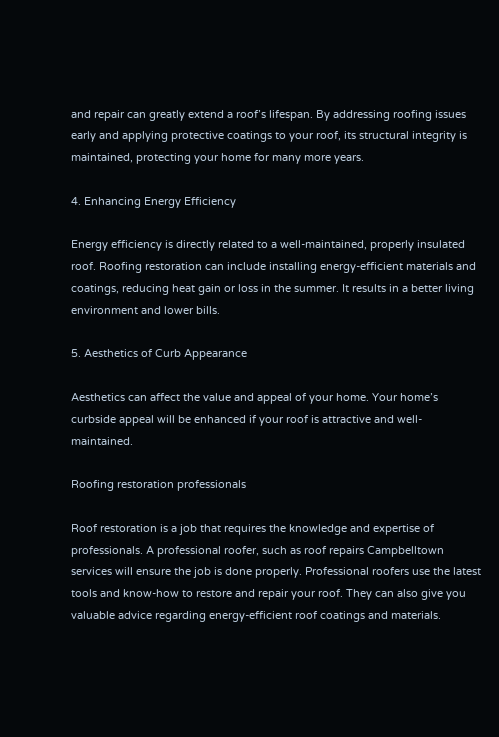and repair can greatly extend a roof’s lifespan. By addressing roofing issues early and applying protective coatings to your roof, its structural integrity is maintained, protecting your home for many more years.

4. Enhancing Energy Efficiency

Energy efficiency is directly related to a well-maintained, properly insulated roof. Roofing restoration can include installing energy-efficient materials and coatings, reducing heat gain or loss in the summer. It results in a better living environment and lower bills.

5. Aesthetics of Curb Appearance

Aesthetics can affect the value and appeal of your home. Your home’s curbside appeal will be enhanced if your roof is attractive and well-maintained.

Roofing restoration professionals

Roof restoration is a job that requires the knowledge and expertise of professionals. A professional roofer, such as roof repairs Campbelltown services will ensure the job is done properly. Professional roofers use the latest tools and know-how to restore and repair your roof. They can also give you valuable advice regarding energy-efficient roof coatings and materials.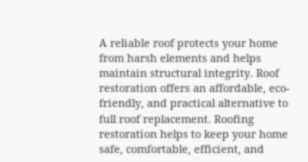A reliable roof protects your home from harsh elements and helps maintain structural integrity. Roof restoration offers an affordable, eco-friendly, and practical alternative to full roof replacement. Roofing restoration helps to keep your home safe, comfortable, efficient, and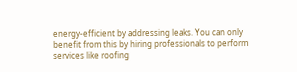energy-efficient by addressing leaks. You can only benefit from this by hiring professionals to perform services like roofing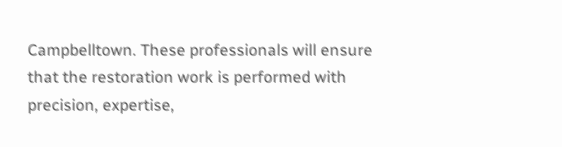Campbelltown. These professionals will ensure that the restoration work is performed with precision, expertise,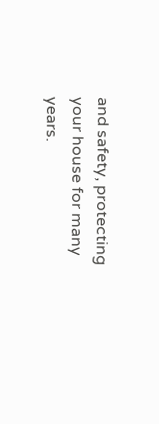and safety, protecting your house for many years.